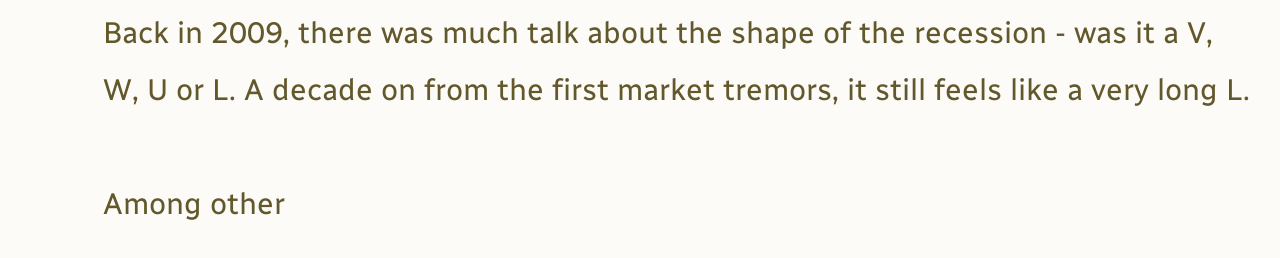Back in 2009, there was much talk about the shape of the recession - was it a V, W, U or L. A decade on from the first market tremors, it still feels like a very long L.

Among other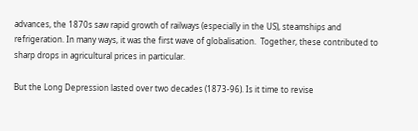advances, the 1870s saw rapid growth of railways (especially in the US), steamships and refrigeration. In many ways, it was the first wave of globalisation.  Together, these contributed to sharp drops in agricultural prices in particular.

But the Long Depression lasted over two decades (1873-96). Is it time to revise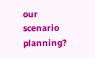our scenario planning?